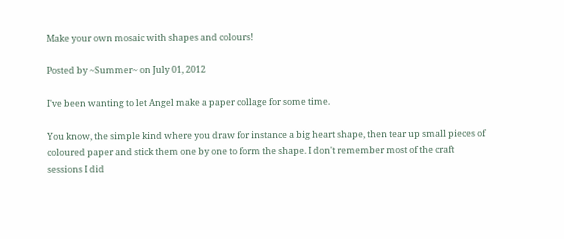Make your own mosaic with shapes and colours!

Posted by ~Summer~ on July 01, 2012

I've been wanting to let Angel make a paper collage for some time.

You know, the simple kind where you draw for instance a big heart shape, then tear up small pieces of coloured paper and stick them one by one to form the shape. I don't remember most of the craft sessions I did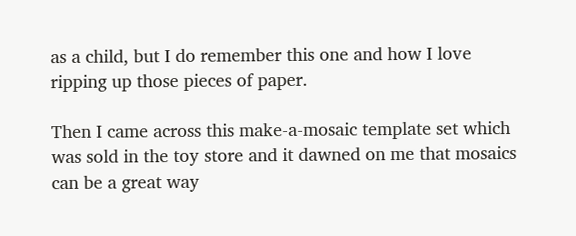as a child, but I do remember this one and how I love ripping up those pieces of paper.

Then I came across this make-a-mosaic template set which was sold in the toy store and it dawned on me that mosaics can be a great way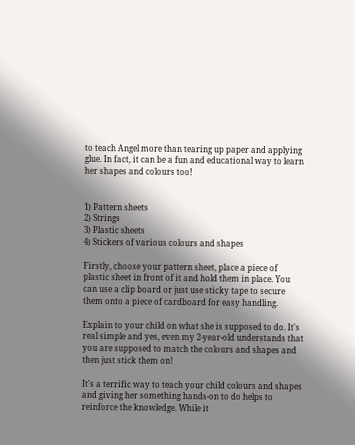to teach Angel more than tearing up paper and applying glue. In fact, it can be a fun and educational way to learn her shapes and colours too!


1) Pattern sheets
2) Strings
3) Plastic sheets
4) Stickers of various colours and shapes

Firstly, choose your pattern sheet, place a piece of plastic sheet in front of it and hold them in place. You can use a clip board or just use sticky tape to secure them onto a piece of cardboard for easy handling.

Explain to your child on what she is supposed to do. It's real simple and yes, even my 2-year-old understands that you are supposed to match the colours and shapes and then just stick them on!

It's a terrific way to teach your child colours and shapes and giving her something hands-on to do helps to reinforce the knowledge. While it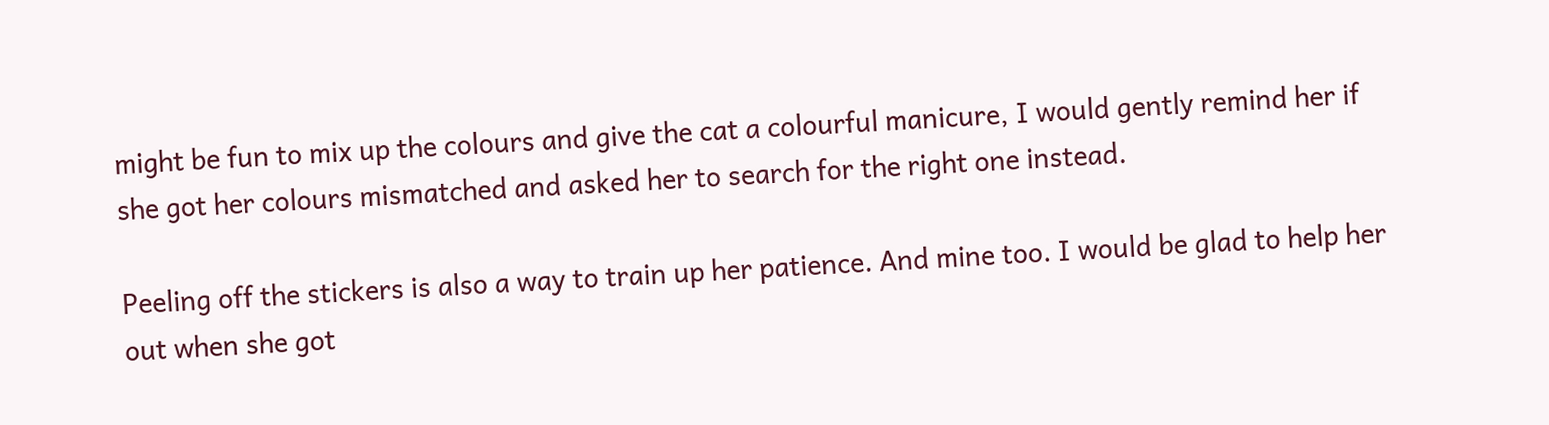might be fun to mix up the colours and give the cat a colourful manicure, I would gently remind her if she got her colours mismatched and asked her to search for the right one instead.

Peeling off the stickers is also a way to train up her patience. And mine too. I would be glad to help her out when she got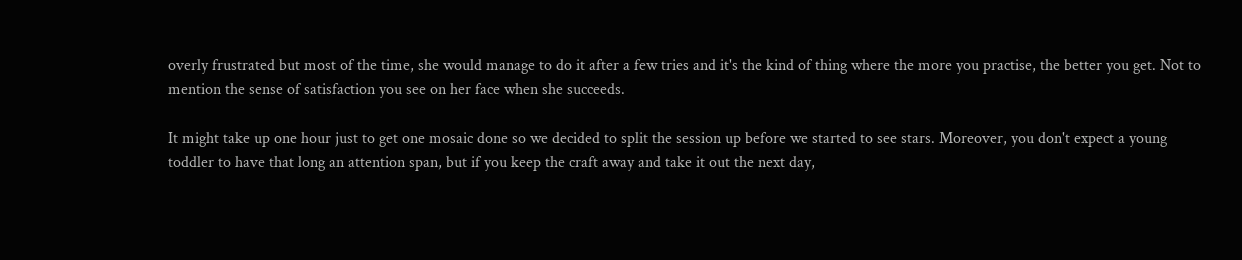overly frustrated but most of the time, she would manage to do it after a few tries and it's the kind of thing where the more you practise, the better you get. Not to mention the sense of satisfaction you see on her face when she succeeds.

It might take up one hour just to get one mosaic done so we decided to split the session up before we started to see stars. Moreover, you don't expect a young toddler to have that long an attention span, but if you keep the craft away and take it out the next day,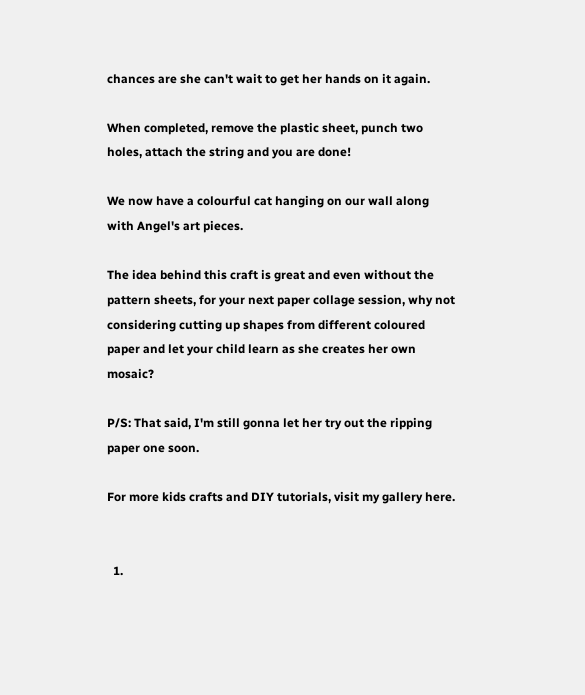chances are she can't wait to get her hands on it again.

When completed, remove the plastic sheet, punch two holes, attach the string and you are done!

We now have a colourful cat hanging on our wall along with Angel's art pieces.

The idea behind this craft is great and even without the pattern sheets, for your next paper collage session, why not considering cutting up shapes from different coloured paper and let your child learn as she creates her own mosaic?

P/S: That said, I'm still gonna let her try out the ripping paper one soon.

For more kids crafts and DIY tutorials, visit my gallery here.


  1.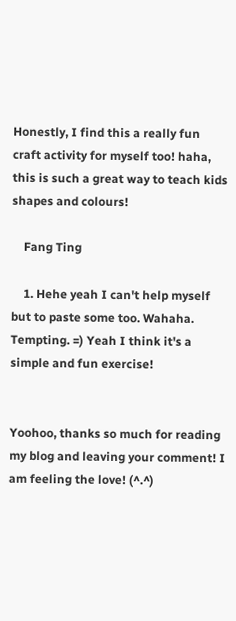Honestly, I find this a really fun craft activity for myself too! haha, this is such a great way to teach kids shapes and colours!

    Fang Ting

    1. Hehe yeah I can't help myself but to paste some too. Wahaha. Tempting. =) Yeah I think it's a simple and fun exercise!


Yoohoo, thanks so much for reading my blog and leaving your comment! I am feeling the love! (^.^)